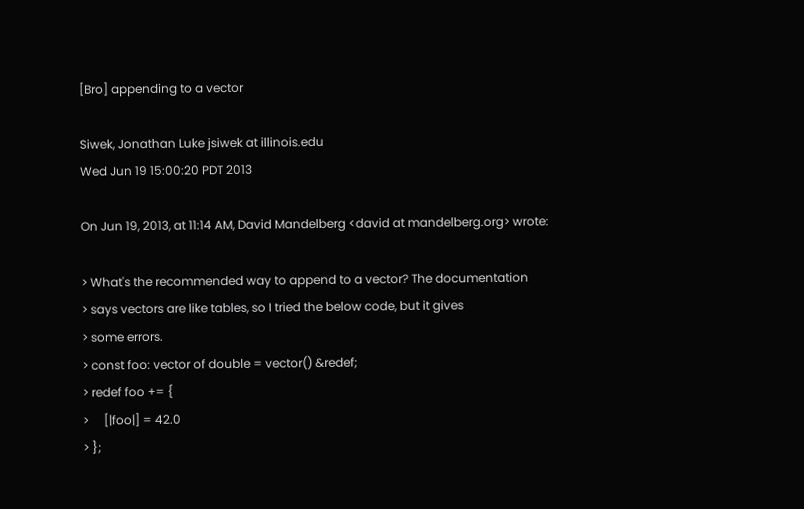[Bro] appending to a vector

Siwek, Jonathan Luke jsiwek at illinois.edu
Wed Jun 19 15:00:20 PDT 2013

On Jun 19, 2013, at 11:14 AM, David Mandelberg <david at mandelberg.org> wrote:

> What's the recommended way to append to a vector? The documentation
> says vectors are like tables, so I tried the below code, but it gives
> some errors.
> const foo: vector of double = vector() &redef;
> redef foo += {
>     [|foo|] = 42.0
> };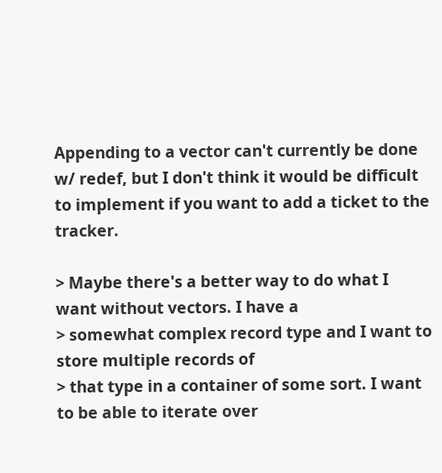Appending to a vector can't currently be done w/ redef, but I don't think it would be difficult to implement if you want to add a ticket to the tracker.

> Maybe there's a better way to do what I want without vectors. I have a
> somewhat complex record type and I want to store multiple records of
> that type in a container of some sort. I want to be able to iterate over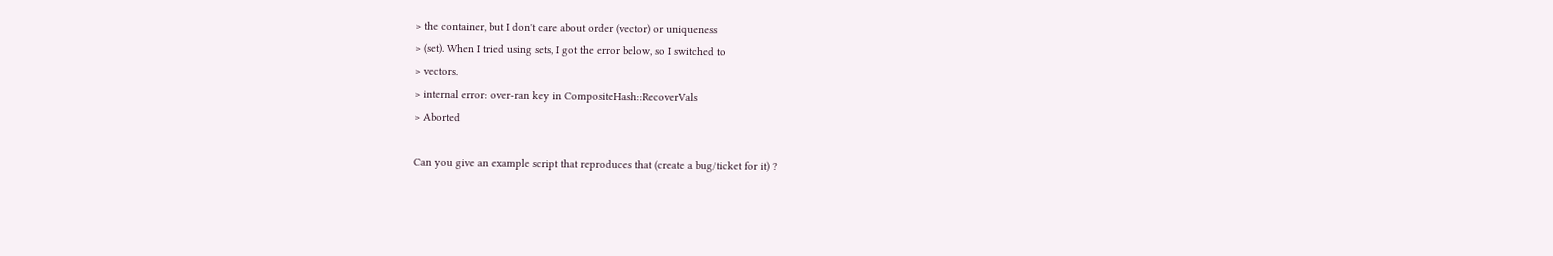> the container, but I don't care about order (vector) or uniqueness
> (set). When I tried using sets, I got the error below, so I switched to
> vectors.
> internal error: over-ran key in CompositeHash::RecoverVals
> Aborted

Can you give an example script that reproduces that (create a bug/ticket for it) ?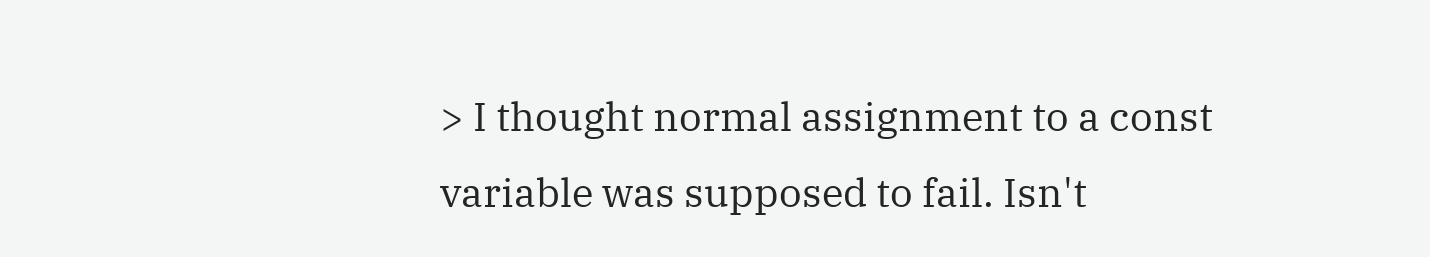> I thought normal assignment to a const variable was supposed to fail. Isn't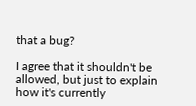that a bug?

I agree that it shouldn't be allowed, but just to explain how it's currently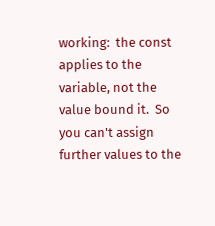working:  the const applies to the variable, not the value bound it.  So you can't assign further values to the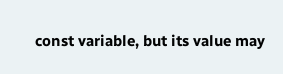const variable, but its value may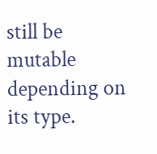still be mutable depending on its type.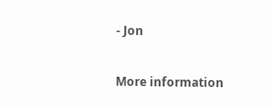- Jon

More information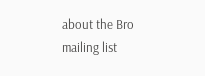about the Bro mailing list